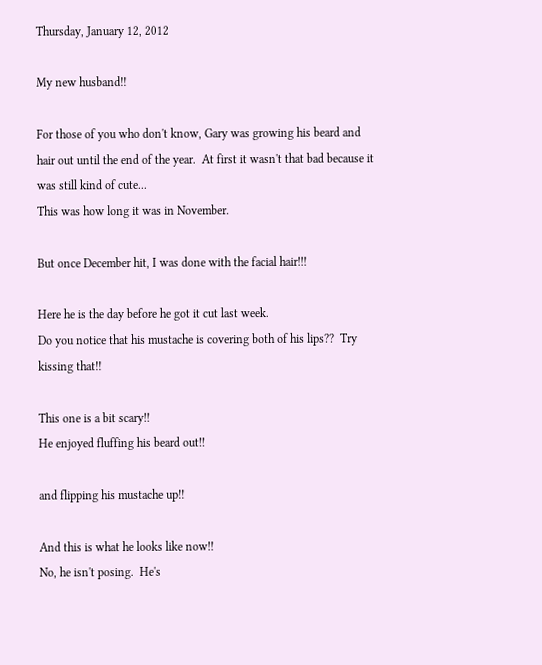Thursday, January 12, 2012

My new husband!!

For those of you who don't know, Gary was growing his beard and hair out until the end of the year.  At first it wasn't that bad because it was still kind of cute...
This was how long it was in November.

But once December hit, I was done with the facial hair!!!

Here he is the day before he got it cut last week.
Do you notice that his mustache is covering both of his lips??  Try kissing that!!

This one is a bit scary!!
He enjoyed fluffing his beard out!!

and flipping his mustache up!!

And this is what he looks like now!!
No, he isn't posing.  He's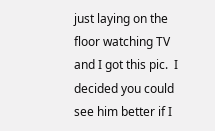just laying on the floor watching TV and I got this pic.  I decided you could see him better if I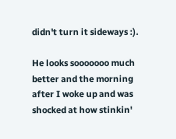didn't turn it sideways :).

He looks sooooooo much better and the morning after I woke up and was shocked at how stinkin'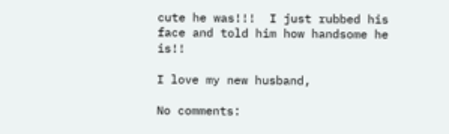cute he was!!!  I just rubbed his face and told him how handsome he is!!

I love my new husband,

No comments: